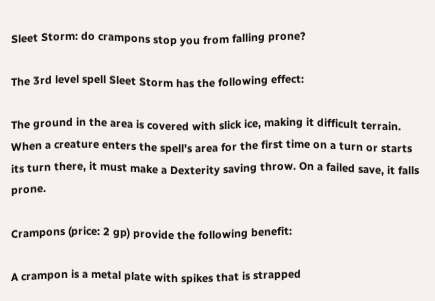Sleet Storm: do crampons stop you from falling prone?

The 3rd level spell Sleet Storm has the following effect:

The ground in the area is covered with slick ice, making it difficult terrain. When a creature enters the spell’s area for the first time on a turn or starts its turn there, it must make a Dexterity saving throw. On a failed save, it falls prone.

Crampons (price: 2 gp) provide the following benefit:

A crampon is a metal plate with spikes that is strapped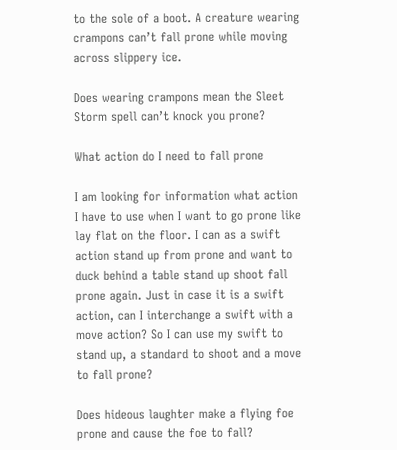to the sole of a boot. A creature wearing crampons can’t fall prone while moving across slippery ice.

Does wearing crampons mean the Sleet Storm spell can’t knock you prone?

What action do I need to fall prone

I am looking for information what action I have to use when I want to go prone like lay flat on the floor. I can as a swift action stand up from prone and want to duck behind a table stand up shoot fall prone again. Just in case it is a swift action, can I interchange a swift with a move action? So I can use my swift to stand up, a standard to shoot and a move to fall prone?

Does hideous laughter make a flying foe prone and cause the foe to fall?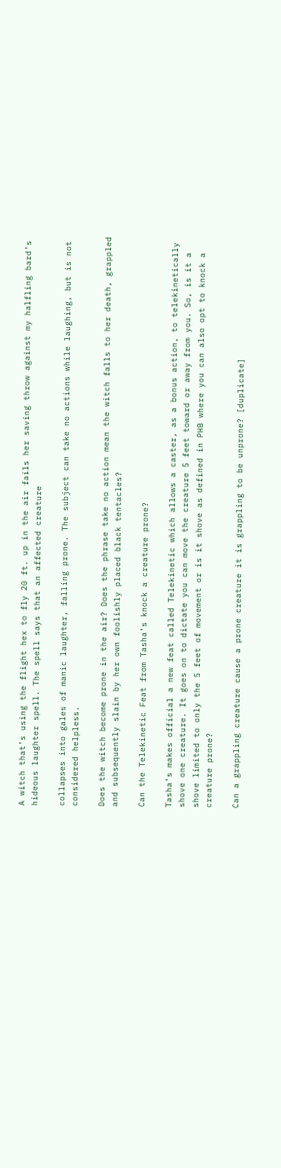A witch that’s using the flight hex to fly 20 ft. up in the air fails her saving throw against my halfling bard’s hideous laughter spell. The spell says that an affected creature

collapses into gales of manic laughter, falling prone. The subject can take no actions while laughing, but is not considered helpless.

Does the witch become prone in the air? Does the phrase take no action mean the witch falls to her death, grappled and subsequently slain by her own foolishly placed black tentacles?

Can the Telekinetic Feat from Tasha’s knock a creature prone?

Tasha’s makes official a new feat called Telekinetic which allows a caster, as a bonus action, to telekinetically shove one creature. It goes on to dictate you can move the creature 5 feet toward or away from you. So, is it a shove limited to only the 5 feet of movement or is it shove as defined in PHB where you can also opt to knock a creature prone?

Can a grappling creature cause a prone creature it is grappling to be unprone? [duplicate]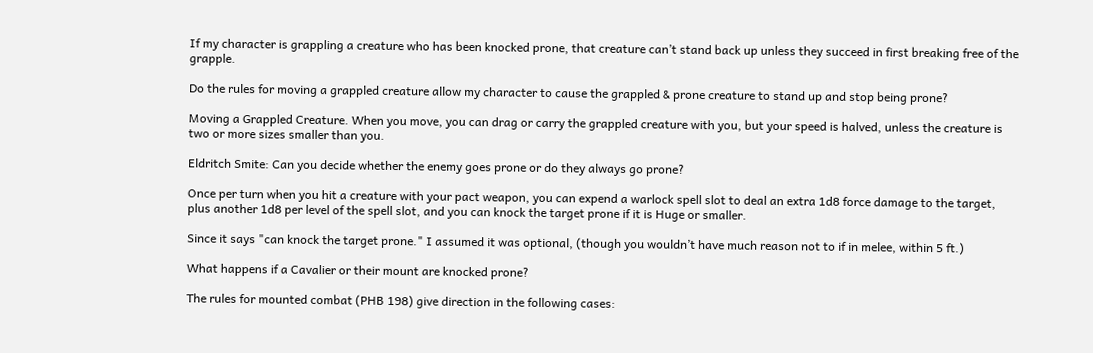If my character is grappling a creature who has been knocked prone, that creature can’t stand back up unless they succeed in first breaking free of the grapple.

Do the rules for moving a grappled creature allow my character to cause the grappled & prone creature to stand up and stop being prone?

Moving a Grappled Creature. When you move, you can drag or carry the grappled creature with you, but your speed is halved, unless the creature is two or more sizes smaller than you.

Eldritch Smite: Can you decide whether the enemy goes prone or do they always go prone?

Once per turn when you hit a creature with your pact weapon, you can expend a warlock spell slot to deal an extra 1d8 force damage to the target, plus another 1d8 per level of the spell slot, and you can knock the target prone if it is Huge or smaller.

Since it says "can knock the target prone." I assumed it was optional, (though you wouldn’t have much reason not to if in melee, within 5 ft.)

What happens if a Cavalier or their mount are knocked prone?

The rules for mounted combat (PHB 198) give direction in the following cases: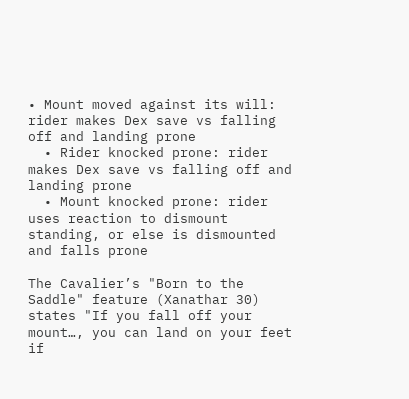• Mount moved against its will: rider makes Dex save vs falling off and landing prone
  • Rider knocked prone: rider makes Dex save vs falling off and landing prone
  • Mount knocked prone: rider uses reaction to dismount standing, or else is dismounted and falls prone

The Cavalier’s "Born to the Saddle" feature (Xanathar 30) states "If you fall off your mount…, you can land on your feet if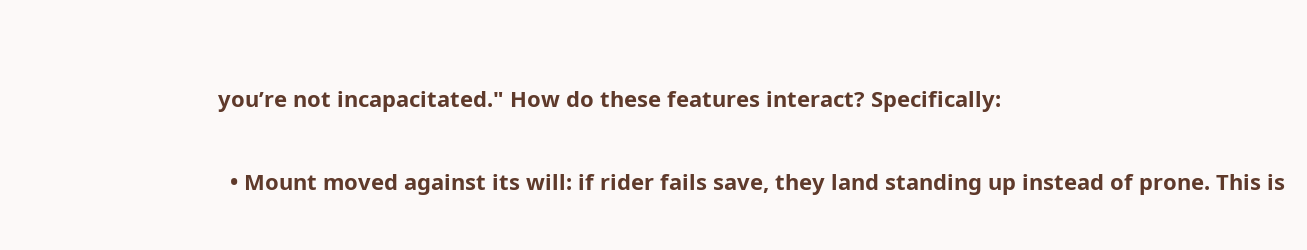you’re not incapacitated." How do these features interact? Specifically:

  • Mount moved against its will: if rider fails save, they land standing up instead of prone. This is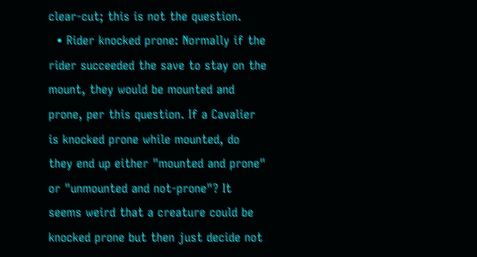clear-cut; this is not the question.
  • Rider knocked prone: Normally if the rider succeeded the save to stay on the mount, they would be mounted and prone, per this question. If a Cavalier is knocked prone while mounted, do they end up either "mounted and prone" or "unmounted and not-prone"? It seems weird that a creature could be knocked prone but then just decide not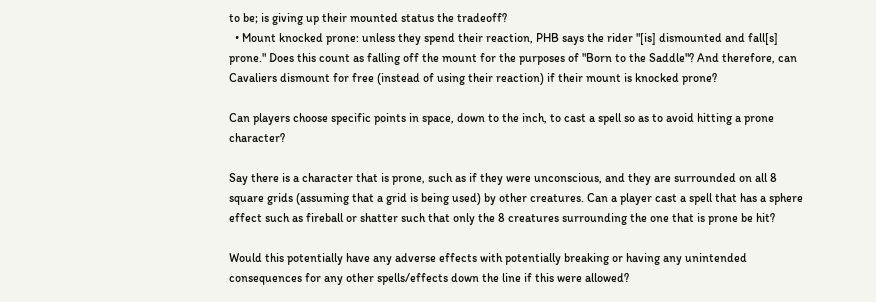to be; is giving up their mounted status the tradeoff?
  • Mount knocked prone: unless they spend their reaction, PHB says the rider "[is] dismounted and fall[s] prone." Does this count as falling off the mount for the purposes of "Born to the Saddle"? And therefore, can Cavaliers dismount for free (instead of using their reaction) if their mount is knocked prone?

Can players choose specific points in space, down to the inch, to cast a spell so as to avoid hitting a prone character?

Say there is a character that is prone, such as if they were unconscious, and they are surrounded on all 8 square grids (assuming that a grid is being used) by other creatures. Can a player cast a spell that has a sphere effect such as fireball or shatter such that only the 8 creatures surrounding the one that is prone be hit?

Would this potentially have any adverse effects with potentially breaking or having any unintended consequences for any other spells/effects down the line if this were allowed?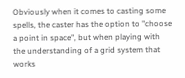Obviously when it comes to casting some spells, the caster has the option to "choose a point in space", but when playing with the understanding of a grid system that works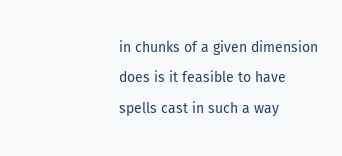in chunks of a given dimension does is it feasible to have spells cast in such a way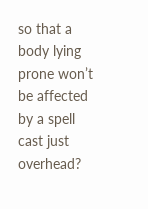so that a body lying prone won’t be affected by a spell cast just overhead?